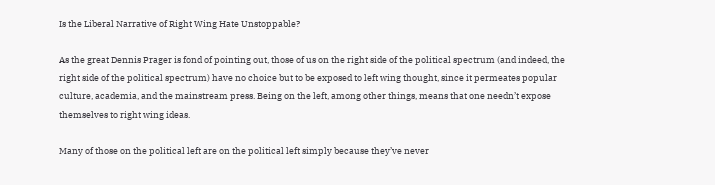Is the Liberal Narrative of Right Wing Hate Unstoppable?

As the great Dennis Prager is fond of pointing out, those of us on the right side of the political spectrum (and indeed, the right side of the political spectrum) have no choice but to be exposed to left wing thought, since it permeates popular culture, academia, and the mainstream press. Being on the left, among other things, means that one needn’t expose themselves to right wing ideas.

Many of those on the political left are on the political left simply because they’ve never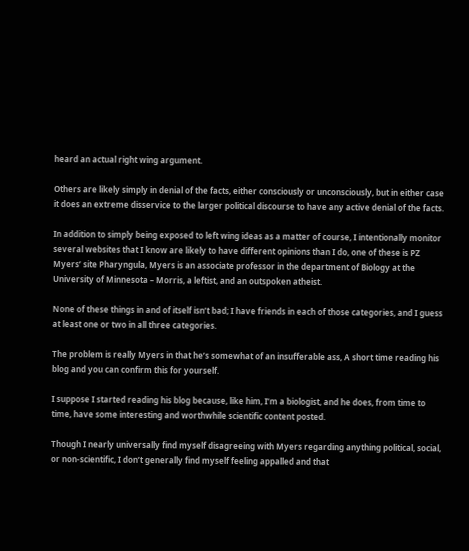heard an actual right wing argument.

Others are likely simply in denial of the facts, either consciously or unconsciously, but in either case it does an extreme disservice to the larger political discourse to have any active denial of the facts.

In addition to simply being exposed to left wing ideas as a matter of course, I intentionally monitor several websites that I know are likely to have different opinions than I do, one of these is PZ Myers’ site Pharyngula, Myers is an associate professor in the department of Biology at the University of Minnesota – Morris, a leftist, and an outspoken atheist.

None of these things in and of itself isn’t bad; I have friends in each of those categories, and I guess at least one or two in all three categories.

The problem is really Myers in that he’s somewhat of an insufferable ass, A short time reading his blog and you can confirm this for yourself.

I suppose I started reading his blog because, like him, I’m a biologist, and he does, from time to time, have some interesting and worthwhile scientific content posted.

Though I nearly universally find myself disagreeing with Myers regarding anything political, social, or non-scientific, I don’t generally find myself feeling appalled and that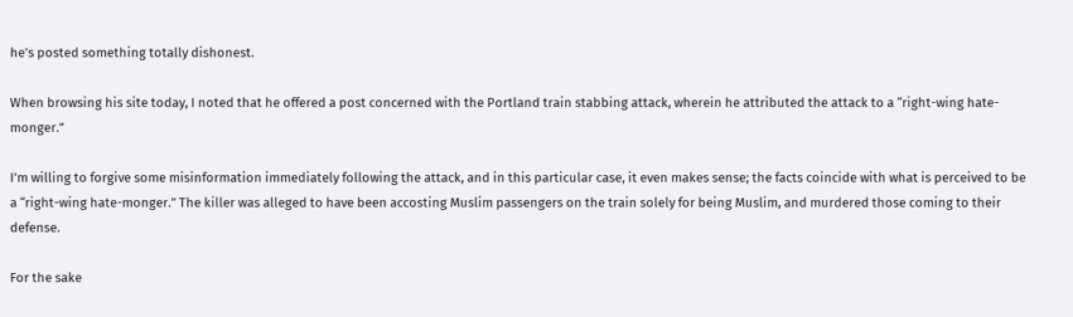he’s posted something totally dishonest.

When browsing his site today, I noted that he offered a post concerned with the Portland train stabbing attack, wherein he attributed the attack to a “right-wing hate-monger.”

I’m willing to forgive some misinformation immediately following the attack, and in this particular case, it even makes sense; the facts coincide with what is perceived to be a “right-wing hate-monger.” The killer was alleged to have been accosting Muslim passengers on the train solely for being Muslim, and murdered those coming to their defense.

For the sake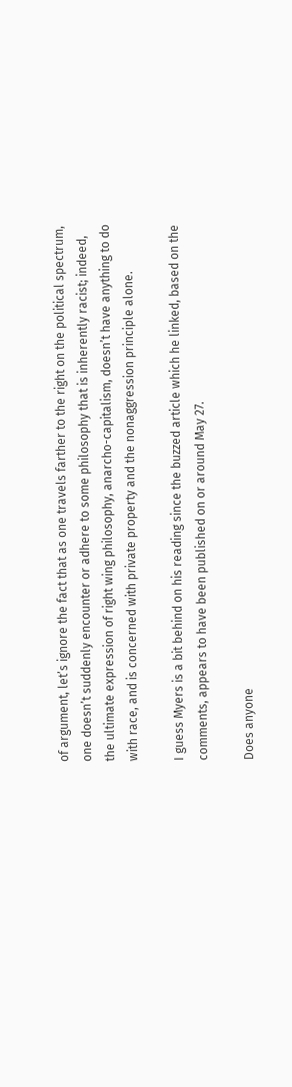of argument, let’s ignore the fact that as one travels farther to the right on the political spectrum, one doesn’t suddenly encounter or adhere to some philosophy that is inherently racist; indeed, the ultimate expression of right wing philosophy, anarcho-capitalism, doesn’t have anything to do with race, and is concerned with private property and the nonaggression principle alone.

I guess Myers is a bit behind on his reading since the buzzed article which he linked, based on the comments, appears to have been published on or around May 27.

Does anyone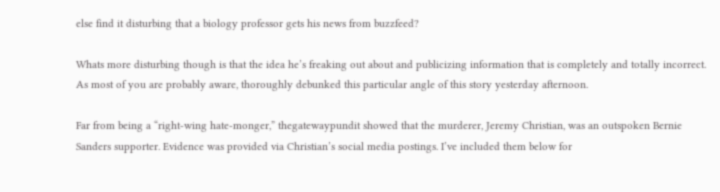else find it disturbing that a biology professor gets his news from buzzfeed?

Whats more disturbing though is that the idea he’s freaking out about and publicizing information that is completely and totally incorrect. As most of you are probably aware, thoroughly debunked this particular angle of this story yesterday afternoon.

Far from being a “right-wing hate-monger,” thegatewaypundit showed that the murderer, Jeremy Christian, was an outspoken Bernie Sanders supporter. Evidence was provided via Christian’s social media postings. I’ve included them below for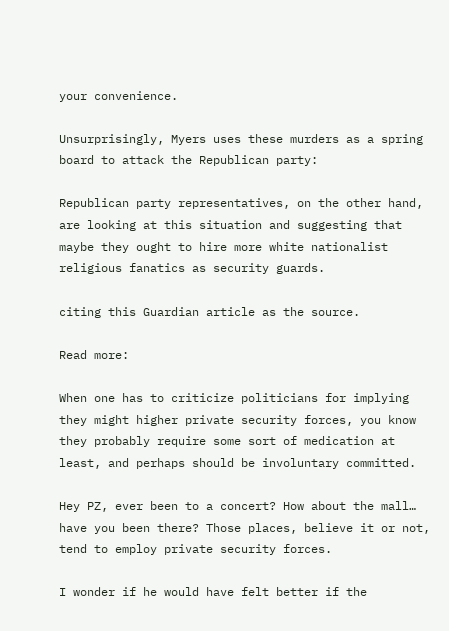your convenience.

Unsurprisingly, Myers uses these murders as a spring board to attack the Republican party:

Republican party representatives, on the other hand, are looking at this situation and suggesting that maybe they ought to hire more white nationalist religious fanatics as security guards.

citing this Guardian article as the source.

Read more:

When one has to criticize politicians for implying they might higher private security forces, you know they probably require some sort of medication at least, and perhaps should be involuntary committed.

Hey PZ, ever been to a concert? How about the mall… have you been there? Those places, believe it or not, tend to employ private security forces.

I wonder if he would have felt better if the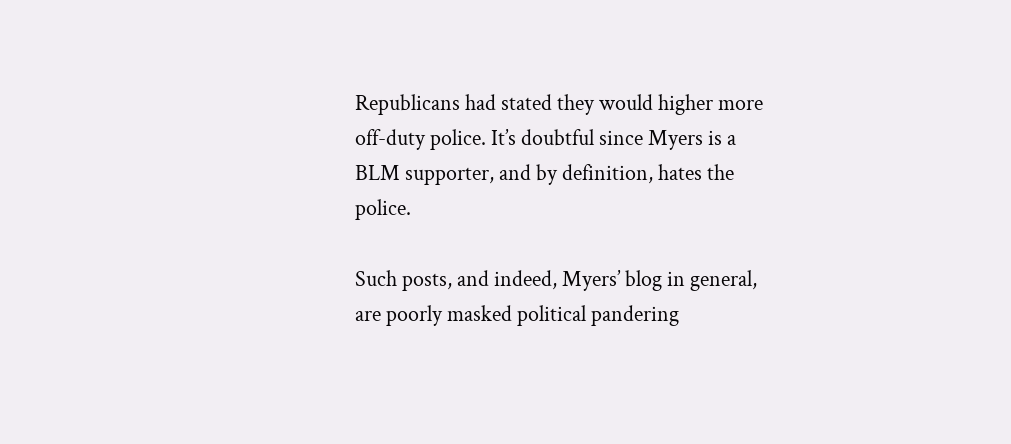Republicans had stated they would higher more off-duty police. It’s doubtful since Myers is a BLM supporter, and by definition, hates the police.

Such posts, and indeed, Myers’ blog in general, are poorly masked political pandering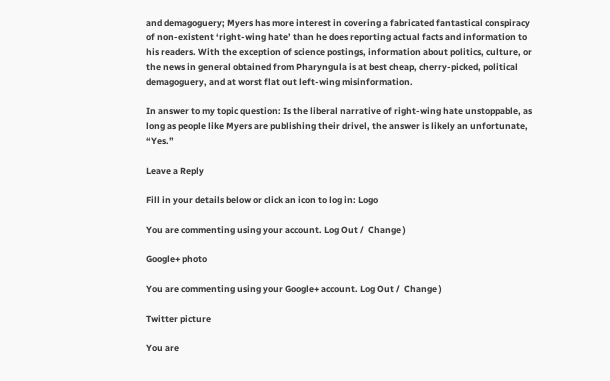and demagoguery; Myers has more interest in covering a fabricated fantastical conspiracy of non-existent ‘right-wing hate’ than he does reporting actual facts and information to his readers. With the exception of science postings, information about politics, culture, or the news in general obtained from Pharyngula is at best cheap, cherry-picked, political demagoguery, and at worst flat out left-wing misinformation.

In answer to my topic question: Is the liberal narrative of right-wing hate unstoppable, as long as people like Myers are publishing their drivel, the answer is likely an unfortunate, “Yes.”

Leave a Reply

Fill in your details below or click an icon to log in: Logo

You are commenting using your account. Log Out /  Change )

Google+ photo

You are commenting using your Google+ account. Log Out /  Change )

Twitter picture

You are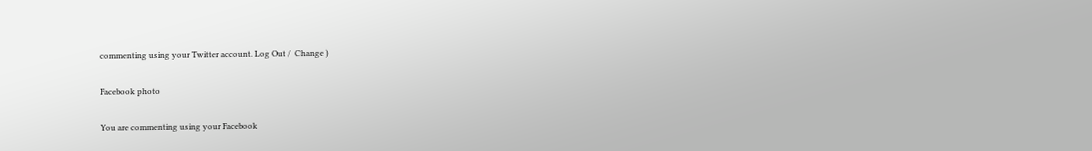commenting using your Twitter account. Log Out /  Change )

Facebook photo

You are commenting using your Facebook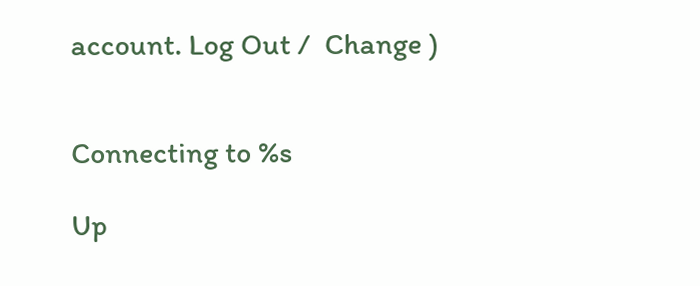account. Log Out /  Change )


Connecting to %s

Up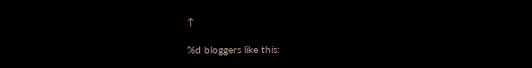↑

%d bloggers like this: